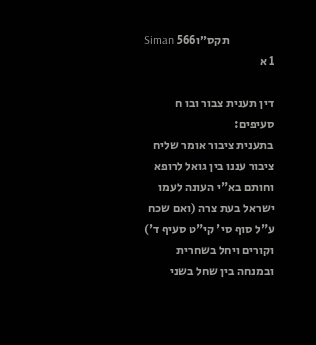Siman 566תקס״ו
1 א

דין תענית צבור ובו ח סעיפים:
בתענית ציבור אומר שליח ציבור עננו בין גואל לרופא וחותם בא"י העונה לעמו ישראל בעת צרה (ואם שכח ע"ל סוף סי' קי"ט סעיף ד') וקורים ויחל בשחרית ובמנחה בין שחל בשני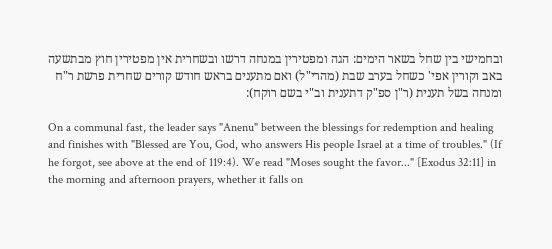ובחמישי בין שחל בשאר הימים: הגה ומפטירין במנחה דרשו ובשחרית אין מפטירין חוץ מבתשעה באב וקורין אפי' כשחל בערב שבת (מהרי"ל) ואם מתענים בראש חודש קורים שחרית פרשת ר"ח ומנחה בשל תענית (ר"ן ספ"ק דתענית וב"י בשם רוקח):

On a communal fast, the leader says "Anenu" between the blessings for redemption and healing and finishes with "Blessed are You, God, who answers His people Israel at a time of troubles." (If he forgot, see above at the end of 119:4). We read "Moses sought the favor..." [Exodus 32:11] in the morning and afternoon prayers, whether it falls on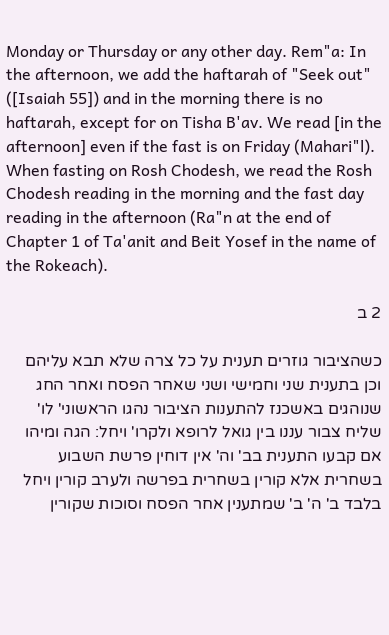Monday or Thursday or any other day. Rem"a: In the afternoon, we add the haftarah of "Seek out" ([Isaiah 55]) and in the morning there is no haftarah, except for on Tisha B'av. We read [in the afternoon] even if the fast is on Friday (Mahari"l). When fasting on Rosh Chodesh, we read the Rosh Chodesh reading in the morning and the fast day reading in the afternoon (Ra"n at the end of Chapter 1 of Ta'anit and Beit Yosef in the name of the Rokeach).

2 ב

כשהציבור גוזרים תענית על כל צרה שלא תבא עליהם וכן בתענית שני וחמישי ושני שאחר הפסח ואחר החג שנוהגים באשכנז להתענות הציבור נהגו הראשוני' לו' שליח צבור עננו בין גואל לרופא ולקרו' ויחל: הגה ומיהו אם קבעו התענית בב' וה' אין דוחין פרשת השבוע בשחרית אלא קורין בשחרית בפרשה ולערב קורין ויחל בלבד ב' ה' ב' שמתענין אחר הפסח וסוכות שקורין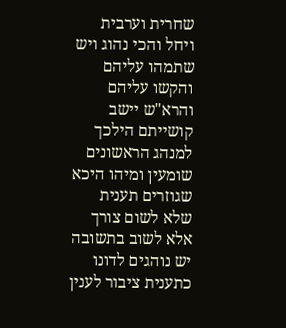שחרית וערבית ויחל והכי נהוג ויש שתמהו עליהם והקשו עליהם והרא"ש יישב קושייתם הילכך למנהג הראשונים שומעין ומיהו היכא שגוזרים תענית שלא לשום צורך אלא לשוב בתשובה יש נוהגים לדונו כתענית ציבור לענין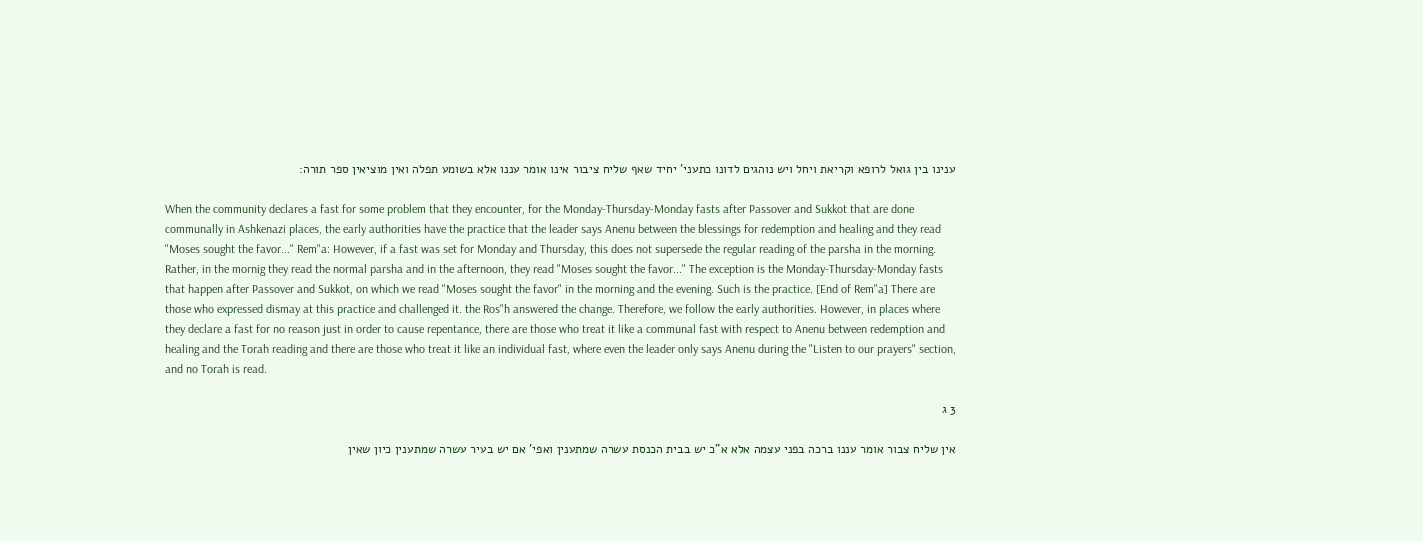ענינו בין גואל לרופא וקריאת ויחל ויש נוהגים לדונו כתעני' יחיד שאף שליח ציבור אינו אומר עננו אלא בשומע תפלה ואין מוציאין ספר תורה:

When the community declares a fast for some problem that they encounter, for the Monday-Thursday-Monday fasts after Passover and Sukkot that are done communally in Ashkenazi places, the early authorities have the practice that the leader says Anenu between the blessings for redemption and healing and they read "Moses sought the favor..." Rem"a: However, if a fast was set for Monday and Thursday, this does not supersede the regular reading of the parsha in the morning. Rather, in the mornig they read the normal parsha and in the afternoon, they read "Moses sought the favor..." The exception is the Monday-Thursday-Monday fasts that happen after Passover and Sukkot, on which we read "Moses sought the favor" in the morning and the evening. Such is the practice. [End of Rem"a] There are those who expressed dismay at this practice and challenged it. the Ros"h answered the change. Therefore, we follow the early authorities. However, in places where they declare a fast for no reason just in order to cause repentance, there are those who treat it like a communal fast with respect to Anenu between redemption and healing and the Torah reading and there are those who treat it like an individual fast, where even the leader only says Anenu during the "Listen to our prayers" section, and no Torah is read.

3 ג

אין שליח צבור אומר עננו ברכה בפני עצמה אלא א"כ יש בבית הכנסת עשרה שמתענין ואפי' אם יש בעיר עשרה שמתענין כיון שאין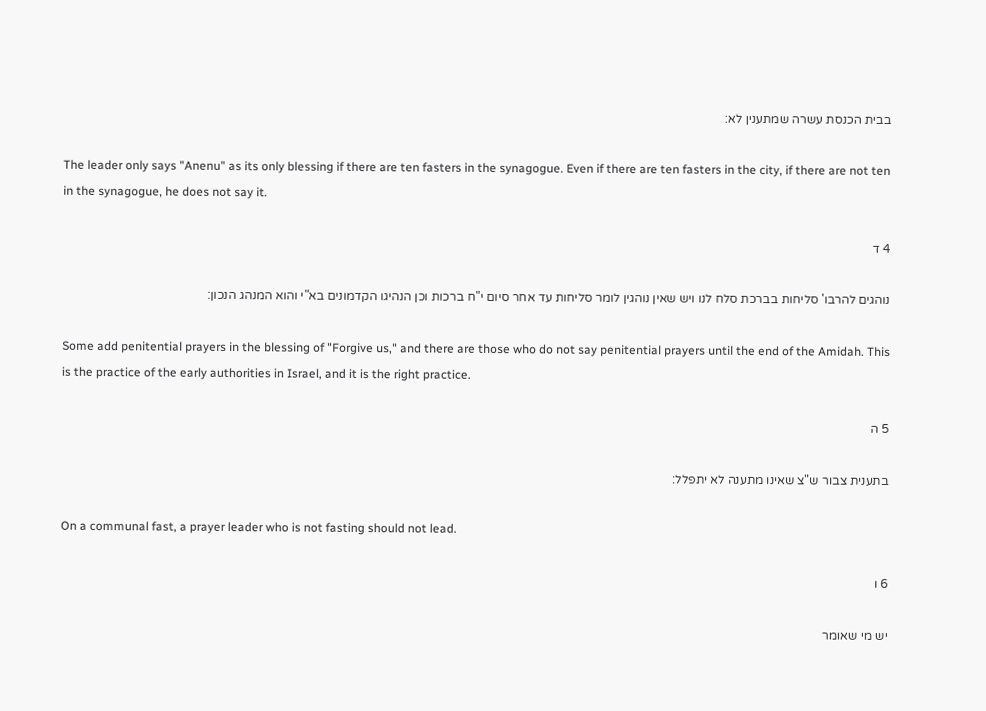בבית הכנסת עשרה שמתענין לא:

The leader only says "Anenu" as its only blessing if there are ten fasters in the synagogue. Even if there are ten fasters in the city, if there are not ten in the synagogue, he does not say it.

4 ד

נוהגים להרבו' סליחות בברכת סלח לנו ויש שאין נוהגין לומר סליחות עד אחר סיום י"ח ברכות וכן הנהיגו הקדמונים בא"י והוא המנהג הנכון:

Some add penitential prayers in the blessing of "Forgive us," and there are those who do not say penitential prayers until the end of the Amidah. This is the practice of the early authorities in Israel, and it is the right practice.

5 ה

בתענית צבור ש"צ שאינו מתענה לא יתפלל:

On a communal fast, a prayer leader who is not fasting should not lead.

6 ו

יש מי שאומר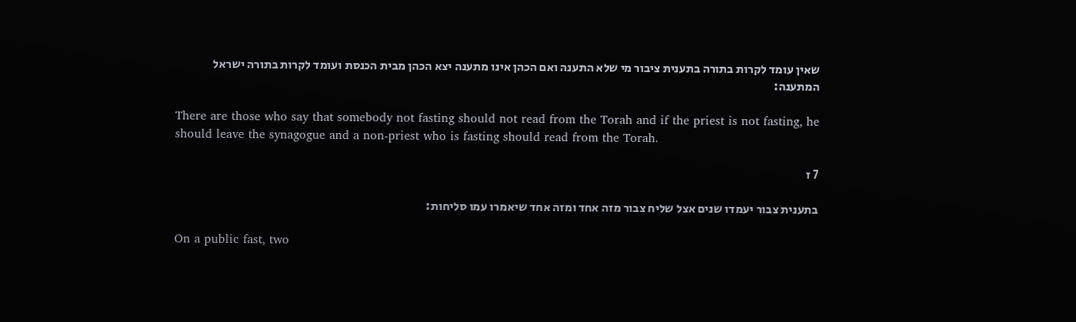שאין עומד לקרות בתורה בתענית ציבור מי שלא התענה ואם הכהן אינו מתענה יצא הכהן מבית הכנסת ועומד לקרות בתורה ישראל המתענה:

There are those who say that somebody not fasting should not read from the Torah and if the priest is not fasting, he should leave the synagogue and a non-priest who is fasting should read from the Torah.

7 ז

בתענית צבור יעמדו שנים אצל שליח צבור מזה אחד ומזה אחד שיאמרו עמו סליחות:

On a public fast, two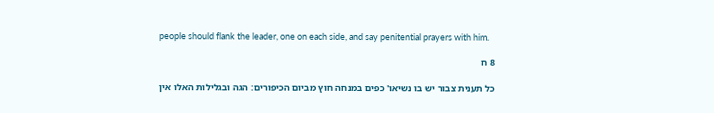people should flank the leader, one on each side, and say penitential prayers with him.

8 ח

כל תענית צבור יש בו נשיאו' כפים במנחה חוץ מביום הכיפורים: הגה ובגלילות האלו אין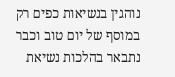נוהגין בנשיאות כפים רק במוסף של יום טוב וכבר נתבאר בהלכות נשיאת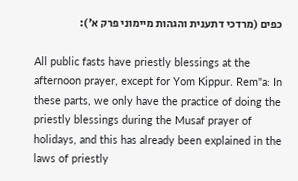כפים (מרדכי דתענית והגהות מיימוני פרק א'):

All public fasts have priestly blessings at the afternoon prayer, except for Yom Kippur. Rem"a: In these parts, we only have the practice of doing the priestly blessings during the Musaf prayer of holidays, and this has already been explained in the laws of priestly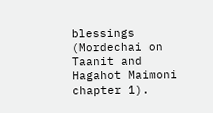blessings (Mordechai on Taanit and Hagahot Maimoni chapter 1).